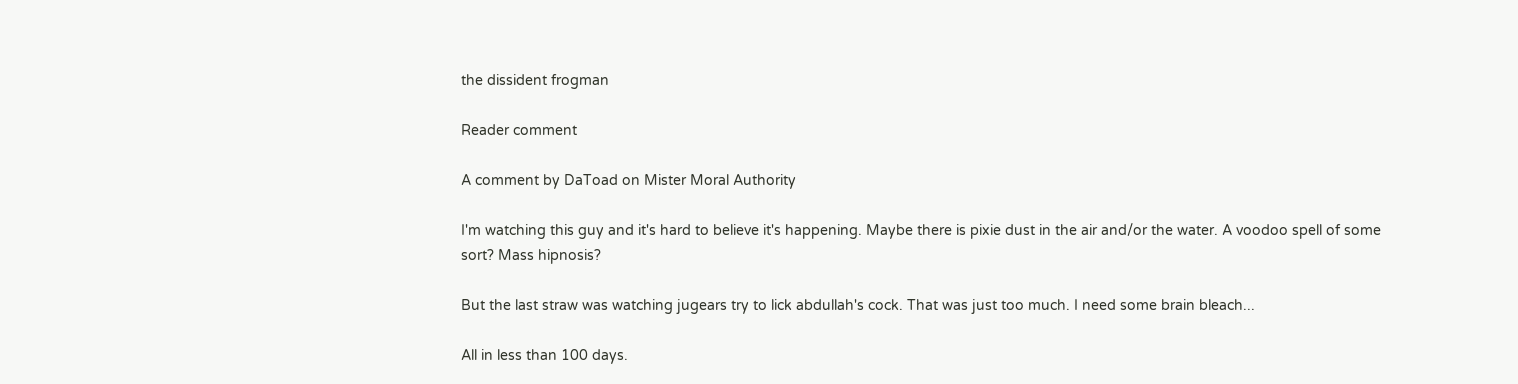the dissident frogman

Reader comment

A comment by DaToad on Mister Moral Authority

I'm watching this guy and it's hard to believe it's happening. Maybe there is pixie dust in the air and/or the water. A voodoo spell of some sort? Mass hipnosis?

But the last straw was watching jugears try to lick abdullah's cock. That was just too much. I need some brain bleach...

All in less than 100 days.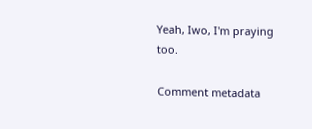Yeah, Iwo, I'm praying too.

Comment metadata